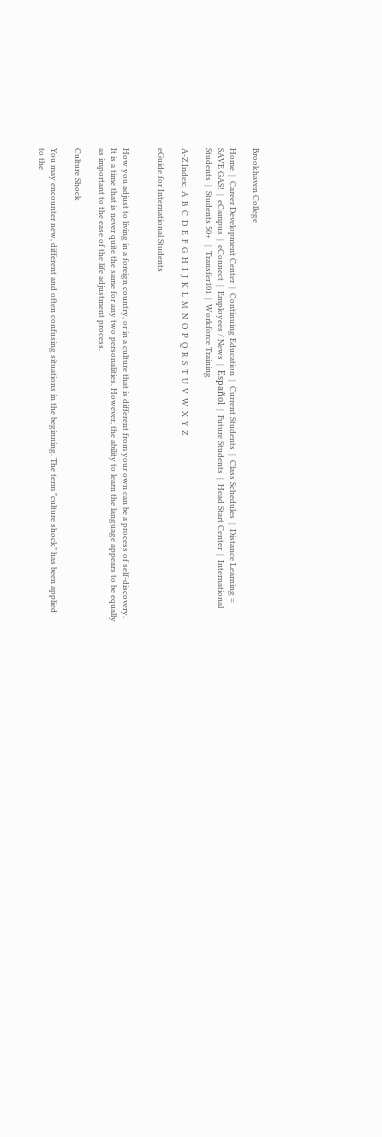Brookhaven College

Home  |  Career Development Center  |  Continuing Education  |  Current Students  |  Class Schedules  |  Distance Learning = SAVE GAS!  |  eCampus  |  eConnect  |  Employees / News  |  Español  |  Future Students  |  Head Start Center  |  International Students  |  Students 50+   |  Transfer101  |  Workforce Training

A-Z Index:  A  B  C  D  E  F  G  H  I  J  K  L  M  N  O  P  Q  R  S  T  U  V  W  X  Y  Z

eGuide for International Students


How you adjust to living in a foreign country, or in a culture that is different from your own can be a process of self-discovery. It is a time that is never quite the same for any two personalities. However, the ability to learn the language appears to be equally as important to the ease of the life adjustment process.

Culture Shock

You may encounter new, different and often confusing situations in the beginning. The term "culture shock" has been applied to the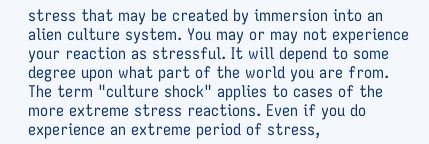stress that may be created by immersion into an alien culture system. You may or may not experience your reaction as stressful. It will depend to some degree upon what part of the world you are from. The term "culture shock" applies to cases of the more extreme stress reactions. Even if you do experience an extreme period of stress,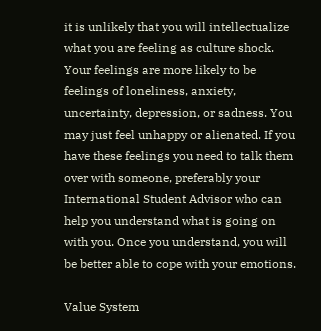it is unlikely that you will intellectualize what you are feeling as culture shock. Your feelings are more likely to be feelings of loneliness, anxiety, uncertainty, depression, or sadness. You may just feel unhappy or alienated. If you have these feelings you need to talk them over with someone, preferably your International Student Advisor who can help you understand what is going on with you. Once you understand, you will be better able to cope with your emotions.

Value System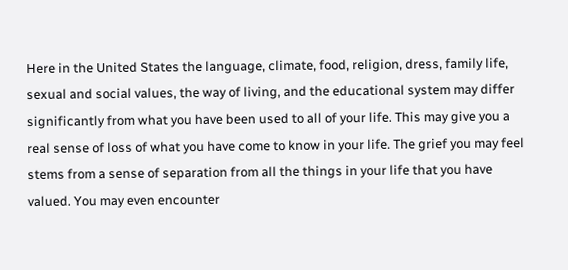Here in the United States the language, climate, food, religion, dress, family life, sexual and social values, the way of living, and the educational system may differ significantly from what you have been used to all of your life. This may give you a real sense of loss of what you have come to know in your life. The grief you may feel stems from a sense of separation from all the things in your life that you have valued. You may even encounter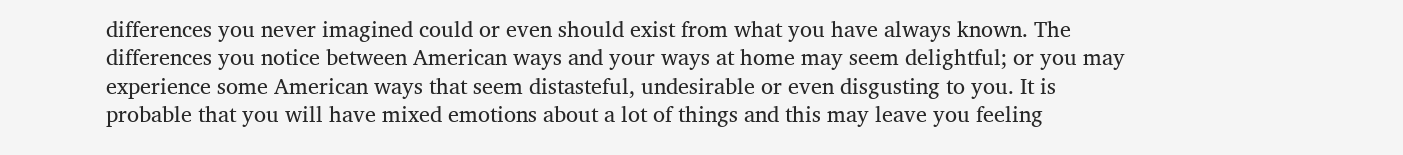differences you never imagined could or even should exist from what you have always known. The differences you notice between American ways and your ways at home may seem delightful; or you may experience some American ways that seem distasteful, undesirable or even disgusting to you. It is probable that you will have mixed emotions about a lot of things and this may leave you feeling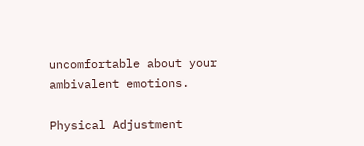uncomfortable about your ambivalent emotions.

Physical Adjustment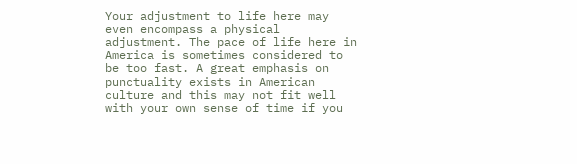Your adjustment to life here may even encompass a physical adjustment. The pace of life here in America is sometimes considered to be too fast. A great emphasis on punctuality exists in American culture and this may not fit well with your own sense of time if you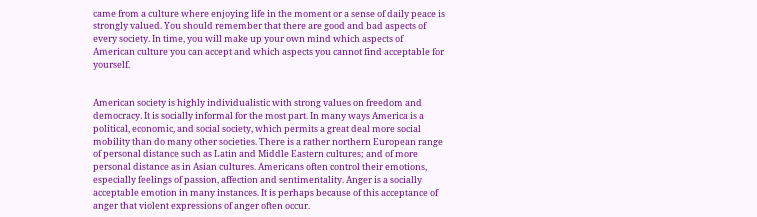came from a culture where enjoying life in the moment or a sense of daily peace is strongly valued. You should remember that there are good and bad aspects of every society. In time, you will make up your own mind which aspects of American culture you can accept and which aspects you cannot find acceptable for yourself.


American society is highly individualistic with strong values on freedom and democracy. It is socially informal for the most part. In many ways America is a political, economic, and social society, which permits a great deal more social mobility than do many other societies. There is a rather northern European range of personal distance such as Latin and Middle Eastern cultures; and of more personal distance as in Asian cultures. Americans often control their emotions, especially feelings of passion, affection and sentimentality. Anger is a socially acceptable emotion in many instances. It is perhaps because of this acceptance of anger that violent expressions of anger often occur.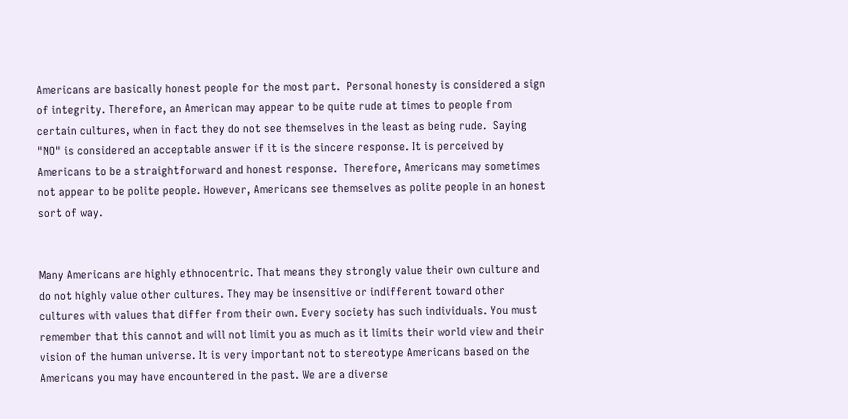Americans are basically honest people for the most part.  Personal honesty is considered a sign of integrity. Therefore, an American may appear to be quite rude at times to people from certain cultures, when in fact they do not see themselves in the least as being rude.  Saying "NO" is considered an acceptable answer if it is the sincere response. It is perceived by Americans to be a straightforward and honest response.  Therefore, Americans may sometimes not appear to be polite people. However, Americans see themselves as polite people in an honest sort of way.


Many Americans are highly ethnocentric. That means they strongly value their own culture and do not highly value other cultures. They may be insensitive or indifferent toward other cultures with values that differ from their own. Every society has such individuals. You must remember that this cannot and will not limit you as much as it limits their world view and their vision of the human universe. It is very important not to stereotype Americans based on the Americans you may have encountered in the past. We are a diverse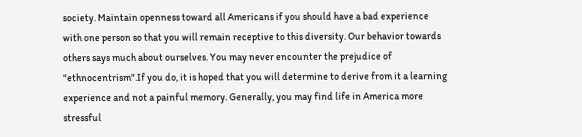society. Maintain openness toward all Americans if you should have a bad experience with one person so that you will remain receptive to this diversity. Our behavior towards others says much about ourselves. You may never encounter the prejudice of "ethnocentrism".If you do, it is hoped that you will determine to derive from it a learning experience and not a painful memory. Generally, you may find life in America more stressful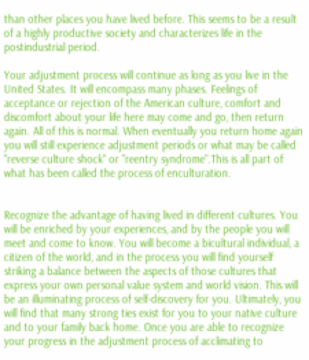than other places you have lived before. This seems to be a result of a highly productive society and characterizes life in the postindustrial period.

Your adjustment process will continue as long as you live in the United States. It will encompass many phases. Feelings of acceptance or rejection of the American culture, comfort and discomfort about your life here may come and go, then return again. All of this is normal. When eventually you return home again you will still experience adjustment periods or what may be called "reverse culture shock" or "reentry syndrome".This is all part of what has been called the process of enculturation.


Recognize the advantage of having lived in different cultures. You will be enriched by your experiences, and by the people you will meet and come to know. You will become a bicultural individual, a citizen of the world, and in the process you will find yourself striking a balance between the aspects of those cultures that express your own personal value system and world vision. This will be an illuminating process of self-discovery for you. Ultimately, you will find that many strong ties exist for you to your native culture and to your family back home. Once you are able to recognize your progress in the adjustment process of acclimating to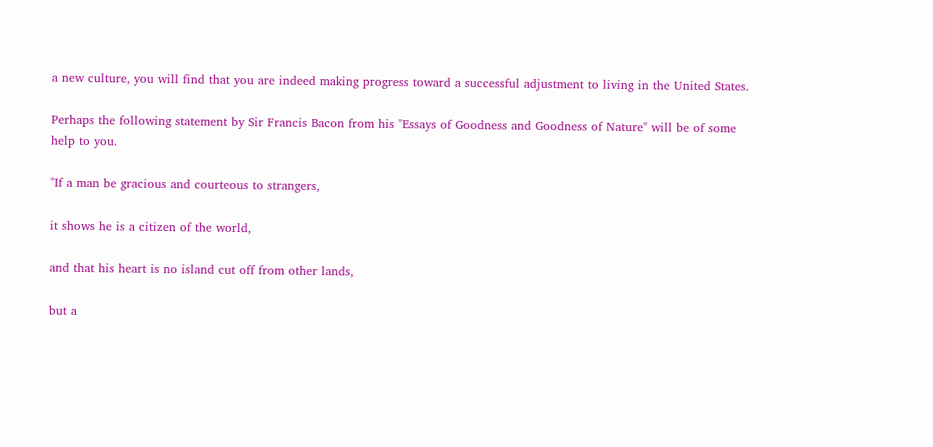a new culture, you will find that you are indeed making progress toward a successful adjustment to living in the United States.

Perhaps the following statement by Sir Francis Bacon from his "Essays of Goodness and Goodness of Nature" will be of some help to you.

"If a man be gracious and courteous to strangers,

it shows he is a citizen of the world,

and that his heart is no island cut off from other lands,

but a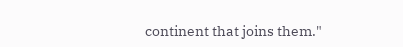continent that joins them."